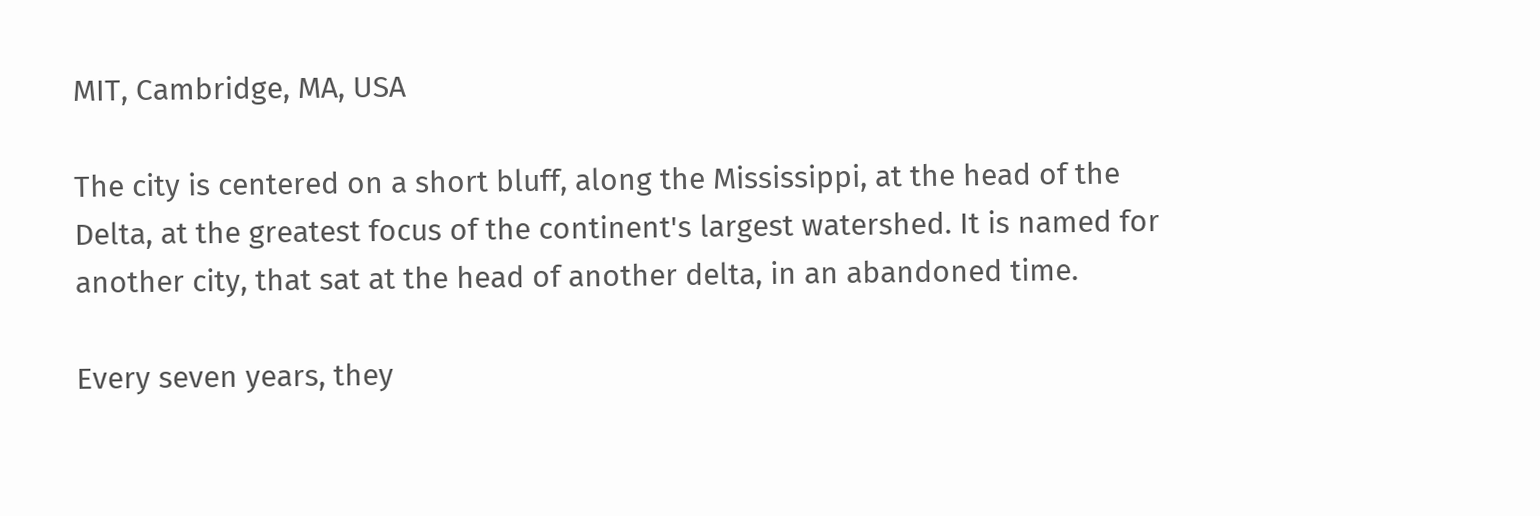MIT, Cambridge, MA, USA

The city is centered on a short bluff, along the Mississippi, at the head of the Delta, at the greatest focus of the continent's largest watershed. It is named for another city, that sat at the head of another delta, in an abandoned time.

Every seven years, they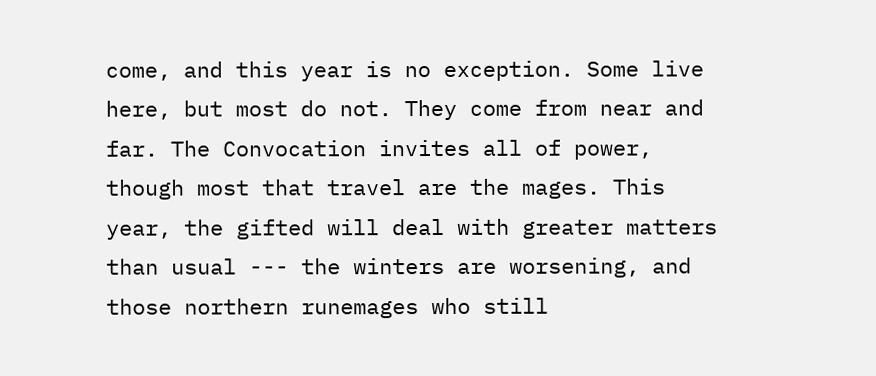come, and this year is no exception. Some live here, but most do not. They come from near and far. The Convocation invites all of power, though most that travel are the mages. This year, the gifted will deal with greater matters than usual --- the winters are worsening, and those northern runemages who still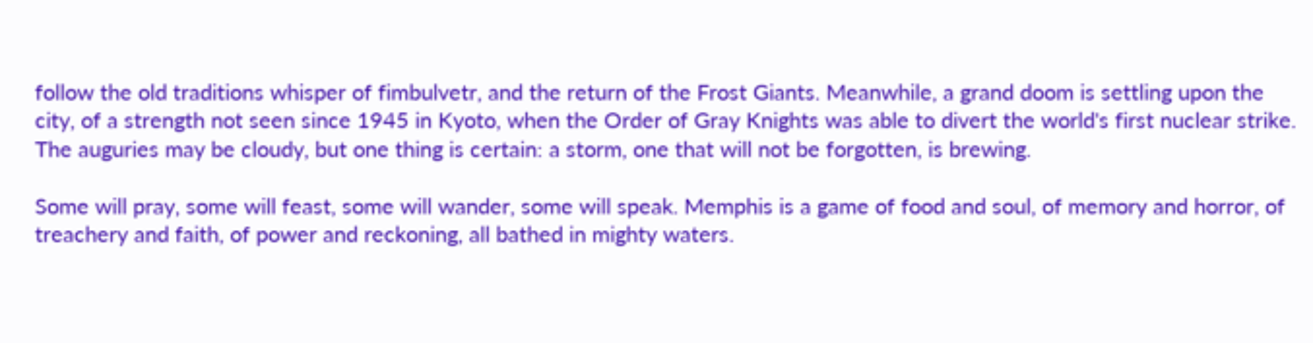follow the old traditions whisper of fimbulvetr, and the return of the Frost Giants. Meanwhile, a grand doom is settling upon the city, of a strength not seen since 1945 in Kyoto, when the Order of Gray Knights was able to divert the world's first nuclear strike. The auguries may be cloudy, but one thing is certain: a storm, one that will not be forgotten, is brewing.

Some will pray, some will feast, some will wander, some will speak. Memphis is a game of food and soul, of memory and horror, of treachery and faith, of power and reckoning, all bathed in mighty waters.